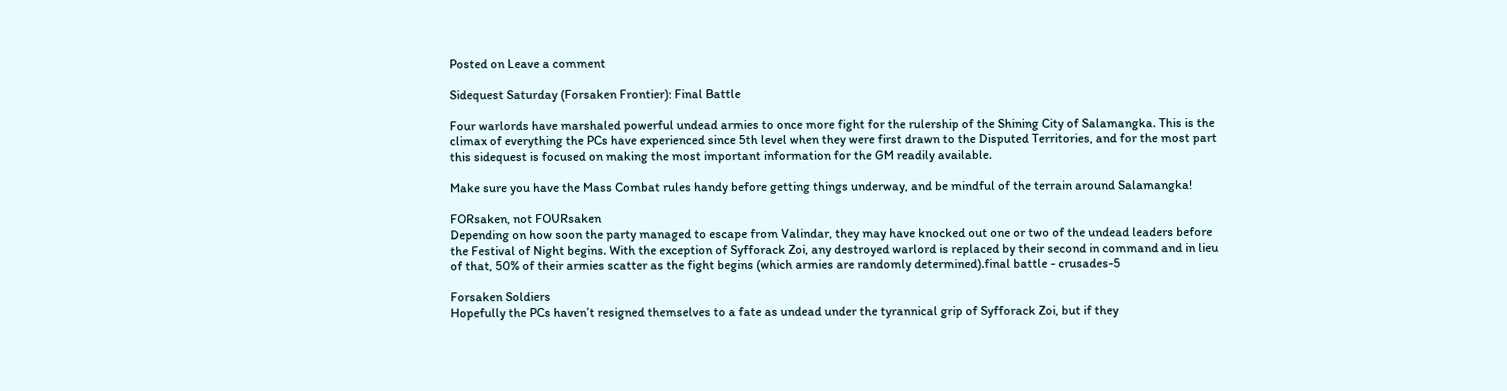Posted on Leave a comment

Sidequest Saturday (Forsaken Frontier): Final Battle

Four warlords have marshaled powerful undead armies to once more fight for the rulership of the Shining City of Salamangka. This is the climax of everything the PCs have experienced since 5th level when they were first drawn to the Disputed Territories, and for the most part this sidequest is focused on making the most important information for the GM readily available.

Make sure you have the Mass Combat rules handy before getting things underway, and be mindful of the terrain around Salamangka!

FORsaken, not FOURsaken
Depending on how soon the party managed to escape from Valindar, they may have knocked out one or two of the undead leaders before the Festival of Night begins. With the exception of Syfforack Zoi, any destroyed warlord is replaced by their second in command and in lieu of that, 50% of their armies scatter as the fight begins (which armies are randomly determined).final battle - crusades-5

Forsaken Soldiers
Hopefully the PCs haven’t resigned themselves to a fate as undead under the tyrannical grip of Syfforack Zoi, but if they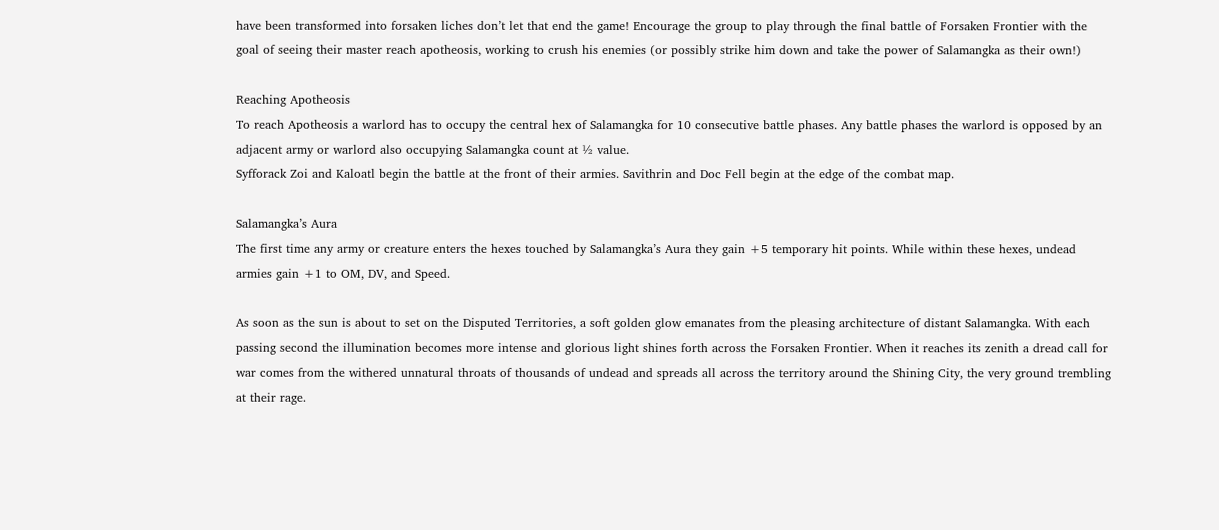have been transformed into forsaken liches don’t let that end the game! Encourage the group to play through the final battle of Forsaken Frontier with the goal of seeing their master reach apotheosis, working to crush his enemies (or possibly strike him down and take the power of Salamangka as their own!)

Reaching Apotheosis
To reach Apotheosis a warlord has to occupy the central hex of Salamangka for 10 consecutive battle phases. Any battle phases the warlord is opposed by an adjacent army or warlord also occupying Salamangka count at ½ value.
Syfforack Zoi and Kaloatl begin the battle at the front of their armies. Savithrin and Doc Fell begin at the edge of the combat map.

Salamangka’s Aura
The first time any army or creature enters the hexes touched by Salamangka’s Aura they gain +5 temporary hit points. While within these hexes, undead armies gain +1 to OM, DV, and Speed.

As soon as the sun is about to set on the Disputed Territories, a soft golden glow emanates from the pleasing architecture of distant Salamangka. With each passing second the illumination becomes more intense and glorious light shines forth across the Forsaken Frontier. When it reaches its zenith a dread call for war comes from the withered unnatural throats of thousands of undead and spreads all across the territory around the Shining City, the very ground trembling at their rage.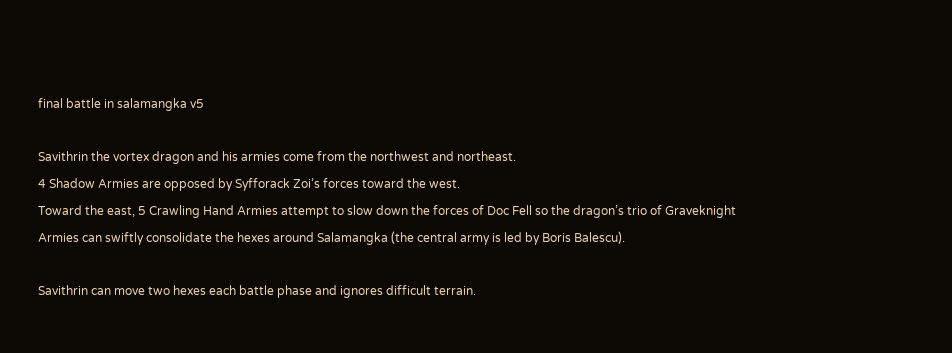final battle in salamangka v5

Savithrin the vortex dragon and his armies come from the northwest and northeast.
4 Shadow Armies are opposed by Syfforack Zoi’s forces toward the west.
Toward the east, 5 Crawling Hand Armies attempt to slow down the forces of Doc Fell so the dragon’s trio of Graveknight Armies can swiftly consolidate the hexes around Salamangka (the central army is led by Boris Balescu).

Savithrin can move two hexes each battle phase and ignores difficult terrain.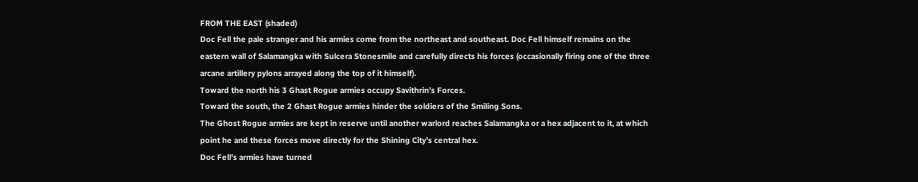FROM THE EAST (shaded)
Doc Fell the pale stranger and his armies come from the northeast and southeast. Doc Fell himself remains on the eastern wall of Salamangka with Sulcera Stonesmile and carefully directs his forces (occasionally firing one of the three arcane artillery pylons arrayed along the top of it himself).
Toward the north his 3 Ghast Rogue armies occupy Savithrin’s Forces.
Toward the south, the 2 Ghast Rogue armies hinder the soldiers of the Smiling Sons.
The Ghost Rogue armies are kept in reserve until another warlord reaches Salamangka or a hex adjacent to it, at which point he and these forces move directly for the Shining City’s central hex.
Doc Fell’s armies have turned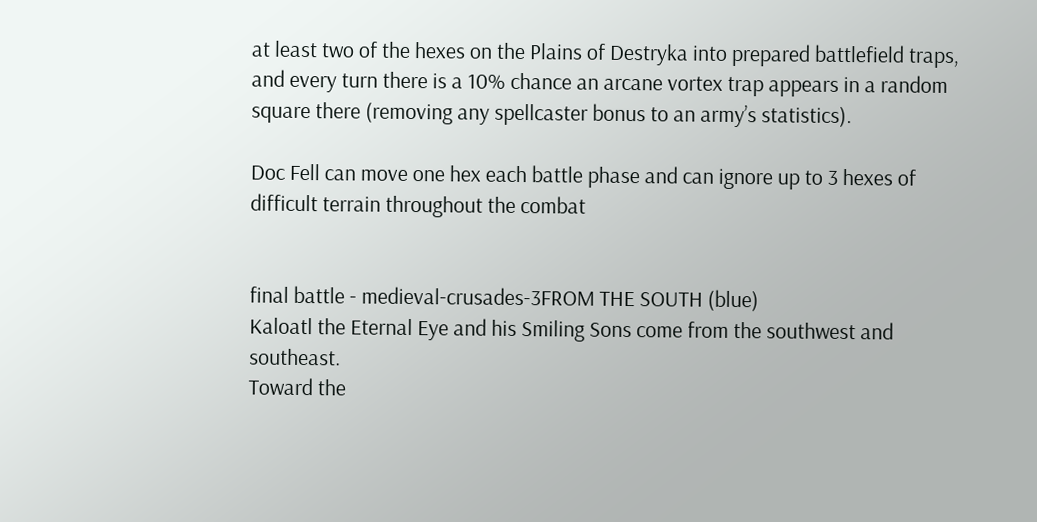at least two of the hexes on the Plains of Destryka into prepared battlefield traps, and every turn there is a 10% chance an arcane vortex trap appears in a random square there (removing any spellcaster bonus to an army’s statistics).

Doc Fell can move one hex each battle phase and can ignore up to 3 hexes of difficult terrain throughout the combat


final battle - medieval-crusades-3FROM THE SOUTH (blue)
Kaloatl the Eternal Eye and his Smiling Sons come from the southwest and southeast.
Toward the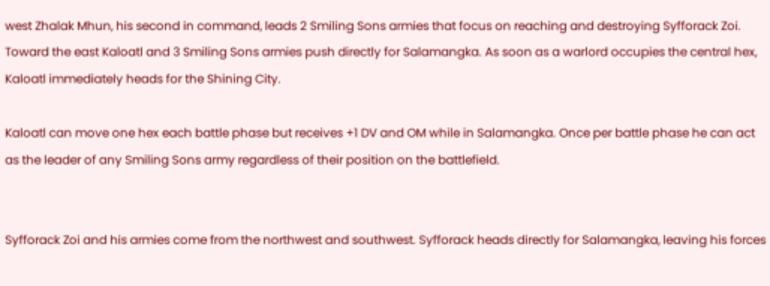west Zhalak Mhun, his second in command, leads 2 Smiling Sons armies that focus on reaching and destroying Syfforack Zoi.
Toward the east Kaloatl and 3 Smiling Sons armies push directly for Salamangka. As soon as a warlord occupies the central hex, Kaloatl immediately heads for the Shining City.

Kaloatl can move one hex each battle phase but receives +1 DV and OM while in Salamangka. Once per battle phase he can act as the leader of any Smiling Sons army regardless of their position on the battlefield.


Syfforack Zoi and his armies come from the northwest and southwest. Syfforack heads directly for Salamangka, leaving his forces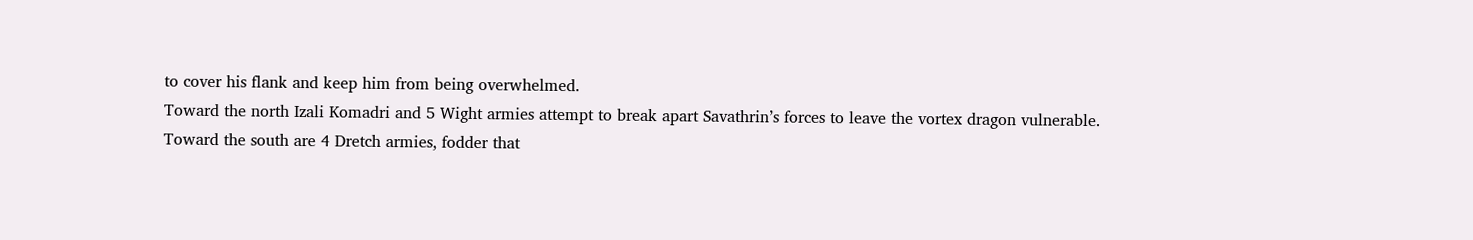to cover his flank and keep him from being overwhelmed.
Toward the north Izali Komadri and 5 Wight armies attempt to break apart Savathrin’s forces to leave the vortex dragon vulnerable.
Toward the south are 4 Dretch armies, fodder that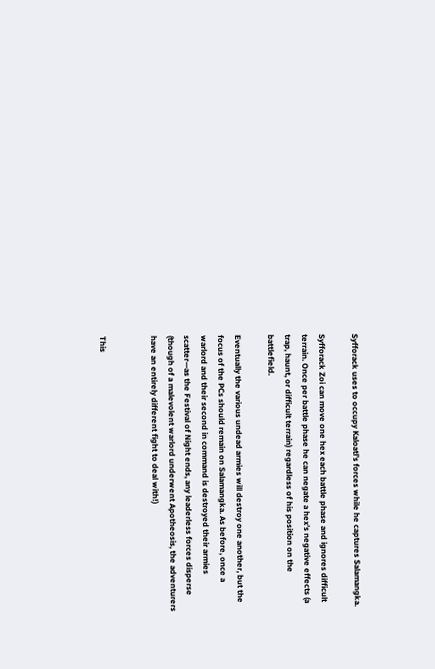Syfforack uses to occupy Kaloatl’s forces while he captures Salamangka.

Syfforack Zoi can move one hex each battle phase and ignores difficult terrain. Once per battle phase he can negate a hex’s negative effects (a trap, haunt, or difficult terrain) regardless of his position on the battlefield.

Eventually the various undead armies will destroy one another, but the focus of the PCs should remain on Salamangka. As before, once a warlord and their second in command is destroyed their armies scatter—as the Festival of Night ends, any leaderless forces disperse (though of a malevolent warlord underwent Apotheosis, the adventurers have an entirely different fight to deal with!)


This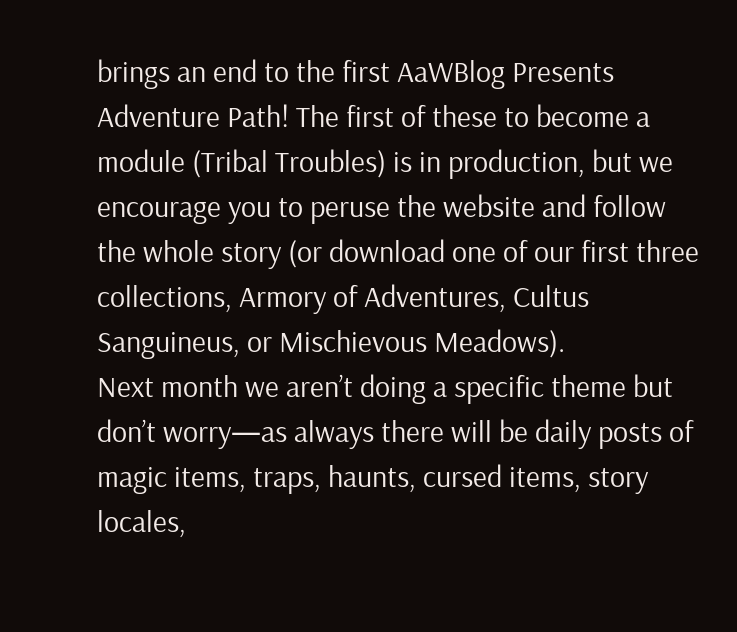brings an end to the first AaWBlog Presents Adventure Path! The first of these to become a module (Tribal Troubles) is in production, but we encourage you to peruse the website and follow the whole story (or download one of our first three collections, Armory of Adventures, Cultus Sanguineus, or Mischievous Meadows).
Next month we aren’t doing a specific theme but don’t worry—as always there will be daily posts of magic items, traps, haunts, cursed items, story locales,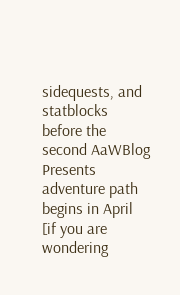sidequests, and statblocks before the second AaWBlog Presents adventure path begins in April [if you are wondering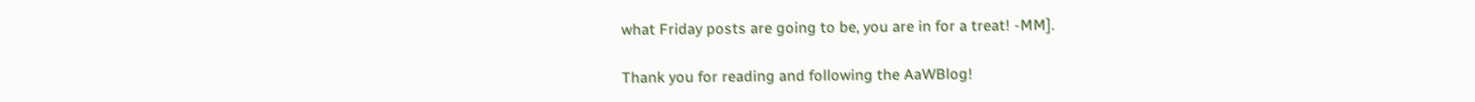what Friday posts are going to be, you are in for a treat! -MM].

Thank you for reading and following the AaWBlog!